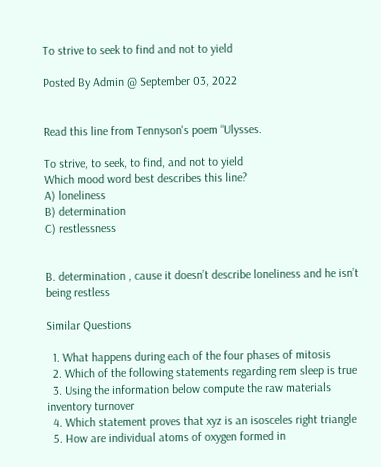To strive to seek to find and not to yield

Posted By Admin @ September 03, 2022


Read this line from Tennyson's poem “Ulysses.

To strive, to seek, to find, and not to yield
Which mood word best describes this line?
A) loneliness
B) determination
C) restlessness


B. determination , cause it doesn’t describe loneliness and he isn’t being restless

Similar Questions

  1. What happens during each of the four phases of mitosis
  2. Which of the following statements regarding rem sleep is true
  3. Using the information below compute the raw materials inventory turnover
  4. Which statement proves that xyz is an isosceles right triangle
  5. How are individual atoms of oxygen formed in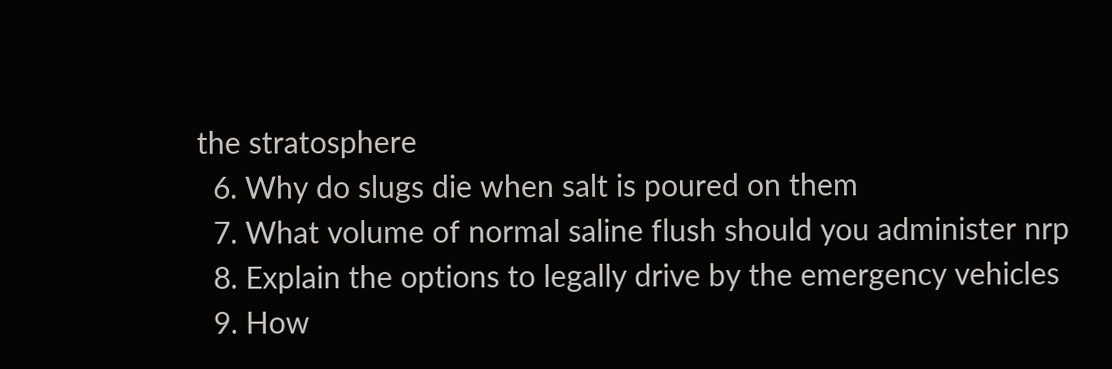the stratosphere
  6. Why do slugs die when salt is poured on them
  7. What volume of normal saline flush should you administer nrp
  8. Explain the options to legally drive by the emergency vehicles
  9. How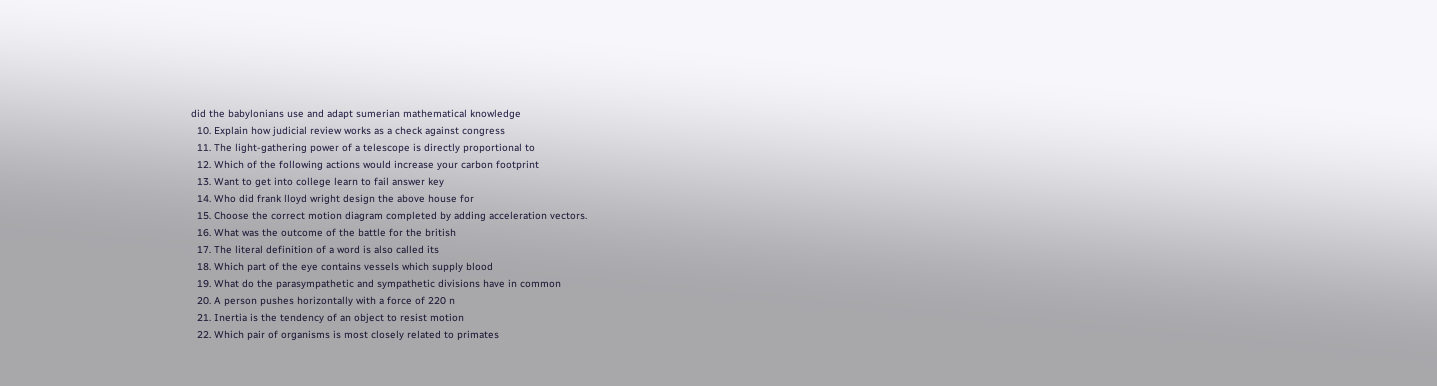did the babylonians use and adapt sumerian mathematical knowledge
  10. Explain how judicial review works as a check against congress
  11. The light-gathering power of a telescope is directly proportional to
  12. Which of the following actions would increase your carbon footprint
  13. Want to get into college learn to fail answer key
  14. Who did frank lloyd wright design the above house for
  15. Choose the correct motion diagram completed by adding acceleration vectors.
  16. What was the outcome of the battle for the british
  17. The literal definition of a word is also called its
  18. Which part of the eye contains vessels which supply blood
  19. What do the parasympathetic and sympathetic divisions have in common
  20. A person pushes horizontally with a force of 220 n
  21. Inertia is the tendency of an object to resist motion
  22. Which pair of organisms is most closely related to primates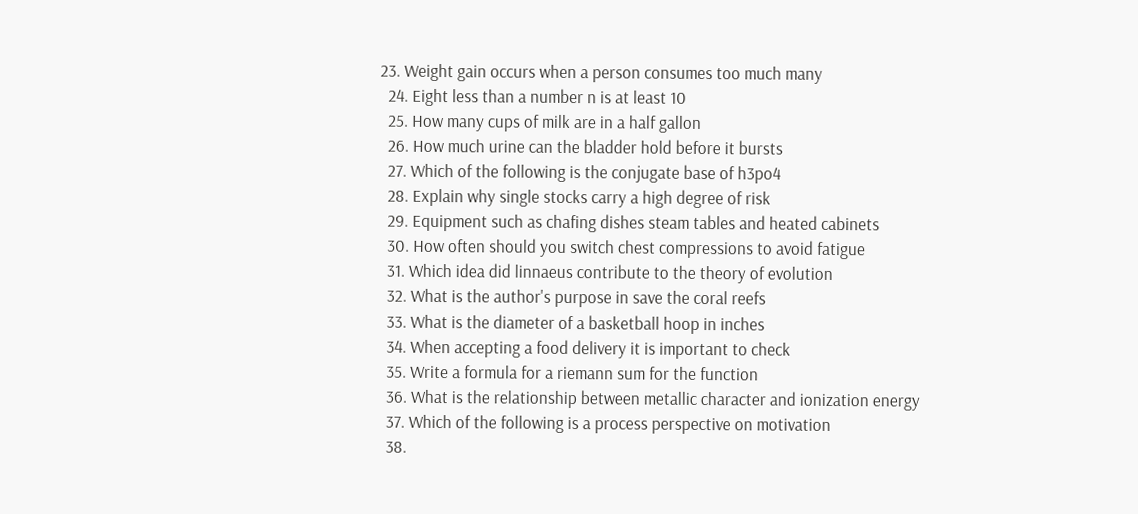23. Weight gain occurs when a person consumes too much many
  24. Eight less than a number n is at least 10
  25. How many cups of milk are in a half gallon
  26. How much urine can the bladder hold before it bursts
  27. Which of the following is the conjugate base of h3po4
  28. Explain why single stocks carry a high degree of risk
  29. Equipment such as chafing dishes steam tables and heated cabinets
  30. How often should you switch chest compressions to avoid fatigue
  31. Which idea did linnaeus contribute to the theory of evolution
  32. What is the author's purpose in save the coral reefs
  33. What is the diameter of a basketball hoop in inches
  34. When accepting a food delivery it is important to check
  35. Write a formula for a riemann sum for the function
  36. What is the relationship between metallic character and ionization energy
  37. Which of the following is a process perspective on motivation
  38.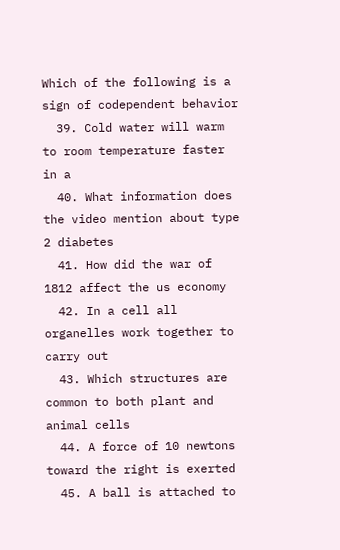Which of the following is a sign of codependent behavior
  39. Cold water will warm to room temperature faster in a
  40. What information does the video mention about type 2 diabetes
  41. How did the war of 1812 affect the us economy
  42. In a cell all organelles work together to carry out
  43. Which structures are common to both plant and animal cells
  44. A force of 10 newtons toward the right is exerted
  45. A ball is attached to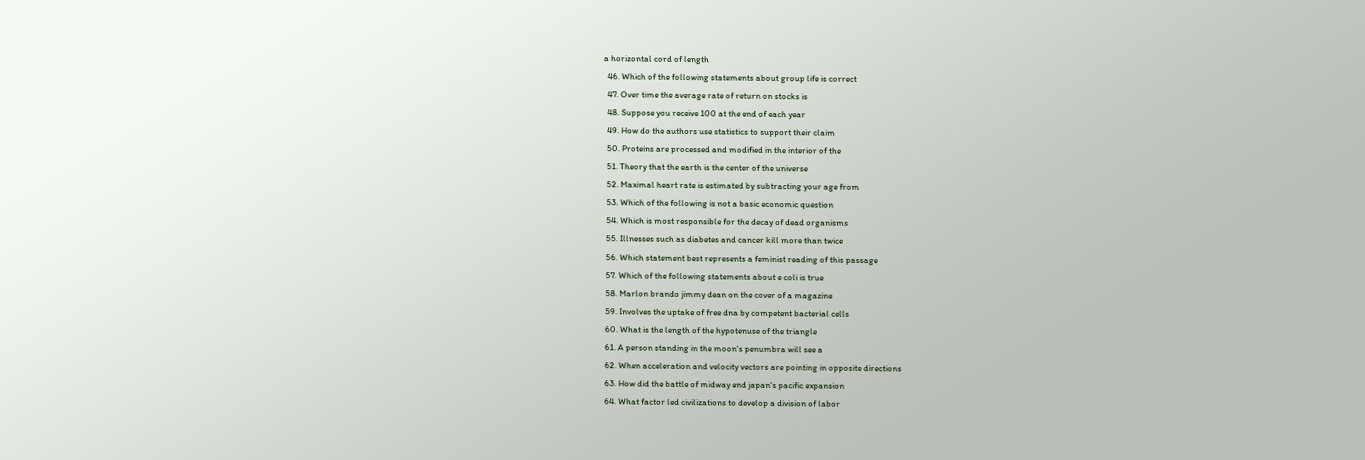a horizontal cord of length
  46. Which of the following statements about group life is correct
  47. Over time the average rate of return on stocks is
  48. Suppose you receive 100 at the end of each year
  49. How do the authors use statistics to support their claim
  50. Proteins are processed and modified in the interior of the
  51. Theory that the earth is the center of the universe
  52. Maximal heart rate is estimated by subtracting your age from
  53. Which of the following is not a basic economic question
  54. Which is most responsible for the decay of dead organisms
  55. Illnesses such as diabetes and cancer kill more than twice
  56. Which statement best represents a feminist reading of this passage
  57. Which of the following statements about e coli is true
  58. Marlon brando jimmy dean on the cover of a magazine
  59. Involves the uptake of free dna by competent bacterial cells
  60. What is the length of the hypotenuse of the triangle
  61. A person standing in the moon's penumbra will see a
  62. When acceleration and velocity vectors are pointing in opposite directions
  63. How did the battle of midway end japan's pacific expansion
  64. What factor led civilizations to develop a division of labor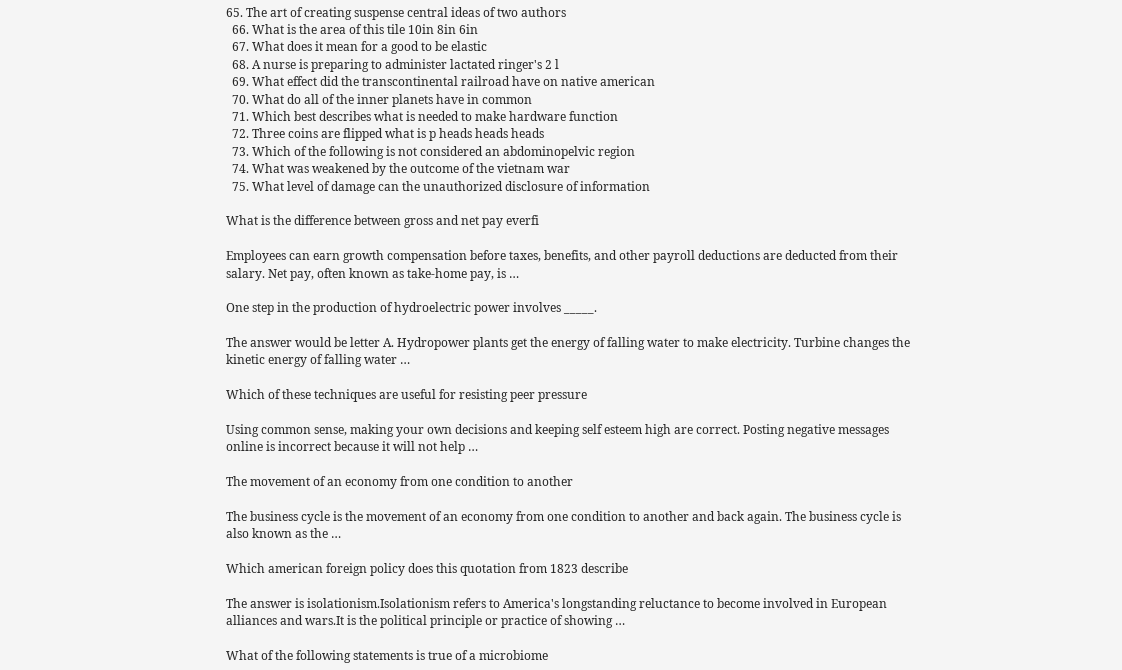65. The art of creating suspense central ideas of two authors
  66. What is the area of this tile 10in 8in 6in
  67. What does it mean for a good to be elastic
  68. A nurse is preparing to administer lactated ringer's 2 l
  69. What effect did the transcontinental railroad have on native american
  70. What do all of the inner planets have in common
  71. Which best describes what is needed to make hardware function
  72. Three coins are flipped what is p heads heads heads
  73. Which of the following is not considered an abdominopelvic region
  74. What was weakened by the outcome of the vietnam war
  75. What level of damage can the unauthorized disclosure of information

What is the difference between gross and net pay everfi

Employees can earn growth compensation before taxes, benefits, and other payroll deductions are deducted from their salary. Net pay, often known as take-home pay, is …

One step in the production of hydroelectric power involves _____.

The answer would be letter A. Hydropower plants get the energy of falling water to make electricity. Turbine changes the kinetic energy of falling water …

Which of these techniques are useful for resisting peer pressure

Using common sense, making your own decisions and keeping self esteem high are correct. Posting negative messages online is incorrect because it will not help …

The movement of an economy from one condition to another

The business cycle is the movement of an economy from one condition to another and back again. The business cycle is also known as the …

Which american foreign policy does this quotation from 1823 describe

The answer is isolationism.Isolationism refers to America's longstanding reluctance to become involved in European alliances and wars.It is the political principle or practice of showing …

What of the following statements is true of a microbiome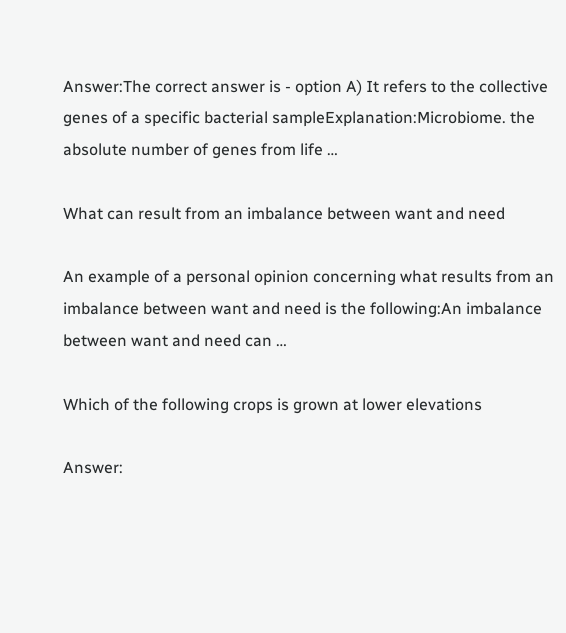Answer:The correct answer is - option A) It refers to the collective genes of a specific bacterial sampleExplanation:Microbiome. the absolute number of genes from life …

What can result from an imbalance between want and need

An example of a personal opinion concerning what results from an imbalance between want and need is the following:An imbalance between want and need can …

Which of the following crops is grown at lower elevations

Answer: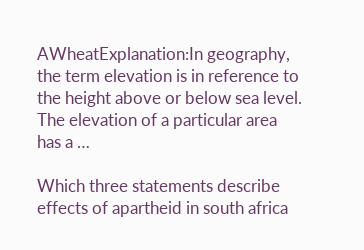AWheatExplanation:In geography, the term elevation is in reference to the height above or below sea level. The elevation of a particular area has a …

Which three statements describe effects of apartheid in south africa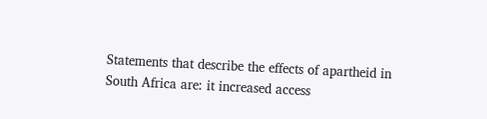Statements that describe the effects of apartheid in South Africa are: it increased access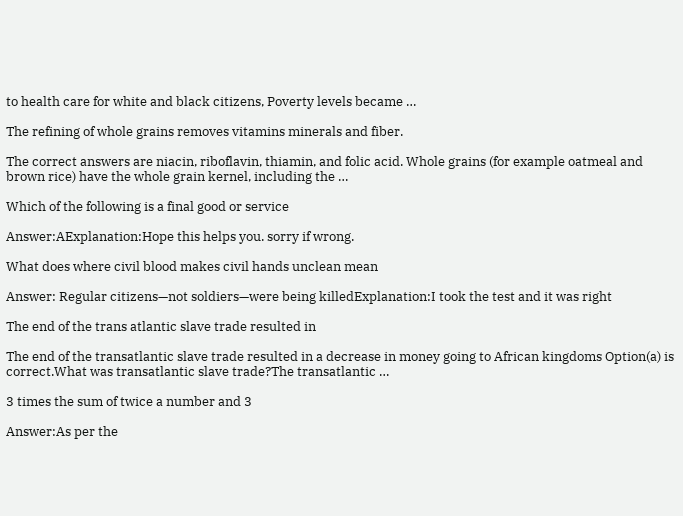to health care for white and black citizens, Poverty levels became …

The refining of whole grains removes vitamins minerals and fiber.

The correct answers are niacin, riboflavin, thiamin, and folic acid. Whole grains (for example oatmeal and brown rice) have the whole grain kernel, including the …

Which of the following is a final good or service

Answer:AExplanation:Hope this helps you. sorry if wrong.

What does where civil blood makes civil hands unclean mean

Answer: Regular citizens—not soldiers—were being killedExplanation:I took the test and it was right

The end of the trans atlantic slave trade resulted in

The end of the transatlantic slave trade resulted in a decrease in money going to African kingdoms Option(a) is correct.What was transatlantic slave trade?The transatlantic …

3 times the sum of twice a number and 3

Answer:As per the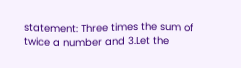statement: Three times the sum of twice a number and 3.Let the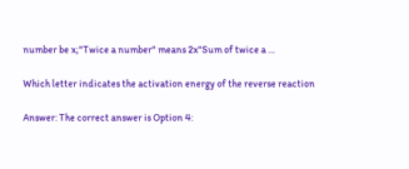number be x;"Twice a number" means 2x"Sum of twice a …

Which letter indicates the activation energy of the reverse reaction

Answer: The correct answer is Option 4: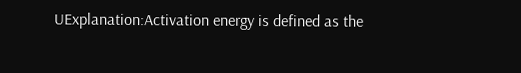UExplanation:Activation energy is defined as the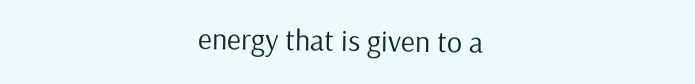energy that is given to a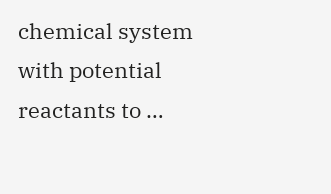chemical system with potential reactants to …